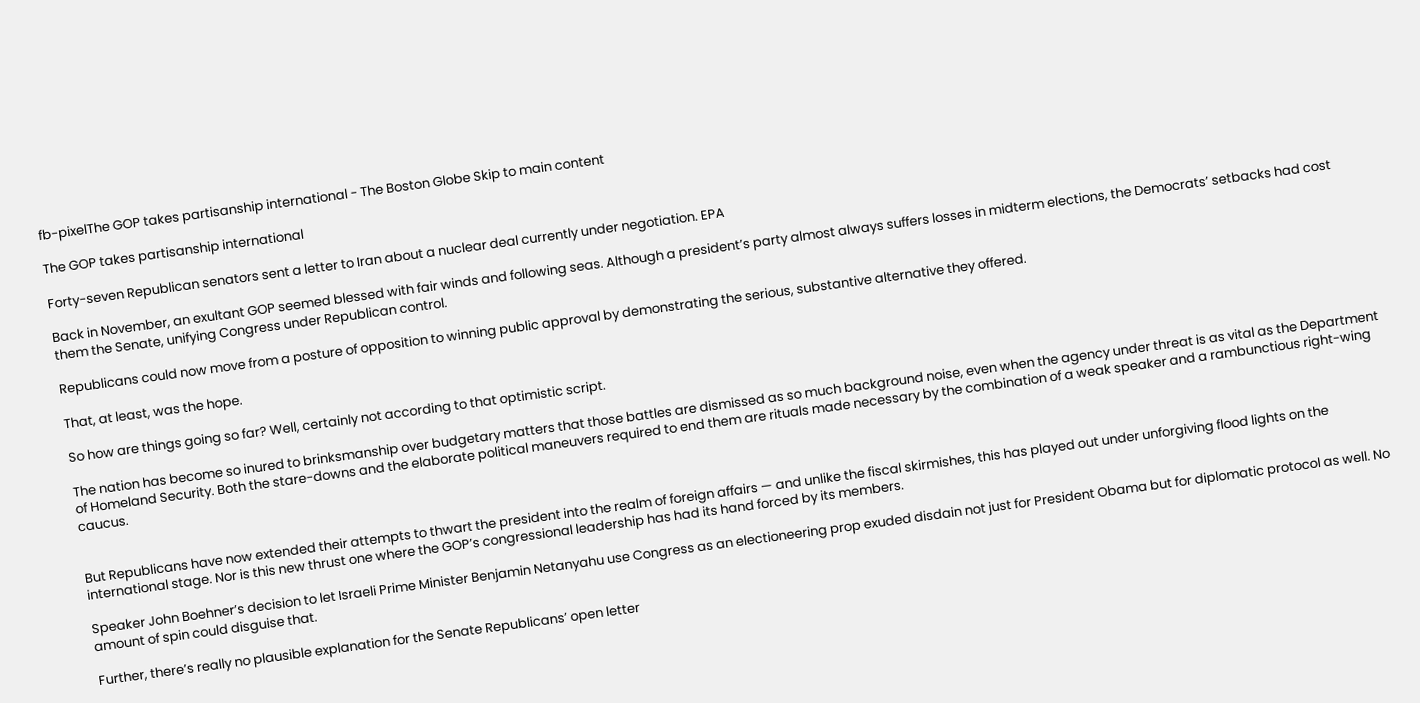fb-pixelThe GOP takes partisanship international - The Boston Globe Skip to main content

The GOP takes partisanship international

Forty-seven Republican senators sent a letter to Iran about a nuclear deal currently under negotiation. EPA

Back in November, an exultant GOP seemed blessed with fair winds and following seas. Although a president’s party almost always suffers losses in midterm elections, the Democrats’ setbacks had cost them the Senate, unifying Congress under Republican control.

Republicans could now move from a posture of opposition to winning public approval by demonstrating the serious, substantive alternative they offered.

That, at least, was the hope.

So how are things going so far? Well, certainly not according to that optimistic script.

The nation has become so inured to brinksmanship over budgetary matters that those battles are dismissed as so much background noise, even when the agency under threat is as vital as the Department of Homeland Security. Both the stare-downs and the elaborate political maneuvers required to end them are rituals made necessary by the combination of a weak speaker and a rambunctious right-wing caucus.


But Republicans have now extended their attempts to thwart the president into the realm of foreign affairs — and unlike the fiscal skirmishes, this has played out under unforgiving flood lights on the international stage. Nor is this new thrust one where the GOP’s congressional leadership has had its hand forced by its members.

Speaker John Boehner’s decision to let Israeli Prime Minister Benjamin Netanyahu use Congress as an electioneering prop exuded disdain not just for President Obama but for diplomatic protocol as well. No amount of spin could disguise that.

Further, there’s really no plausible explanation for the Senate Republicans’ open letter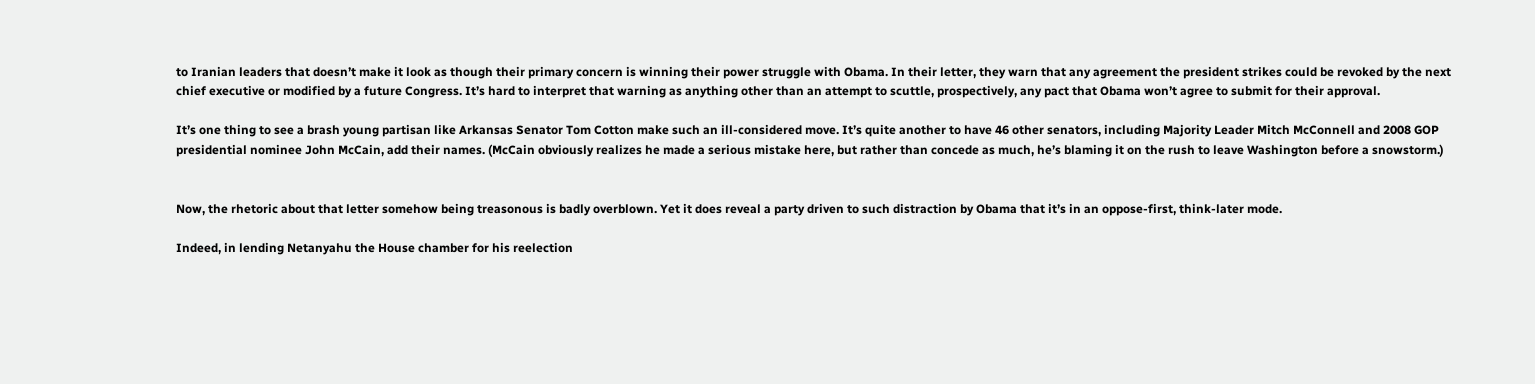to Iranian leaders that doesn’t make it look as though their primary concern is winning their power struggle with Obama. In their letter, they warn that any agreement the president strikes could be revoked by the next chief executive or modified by a future Congress. It’s hard to interpret that warning as anything other than an attempt to scuttle, prospectively, any pact that Obama won’t agree to submit for their approval.

It’s one thing to see a brash young partisan like Arkansas Senator Tom Cotton make such an ill-considered move. It’s quite another to have 46 other senators, including Majority Leader Mitch McConnell and 2008 GOP presidential nominee John McCain, add their names. (McCain obviously realizes he made a serious mistake here, but rather than concede as much, he’s blaming it on the rush to leave Washington before a snowstorm.)


Now, the rhetoric about that letter somehow being treasonous is badly overblown. Yet it does reveal a party driven to such distraction by Obama that it’s in an oppose-first, think-later mode.

Indeed, in lending Netanyahu the House chamber for his reelection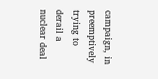campaign, in preemptively trying to derail a nuclear deal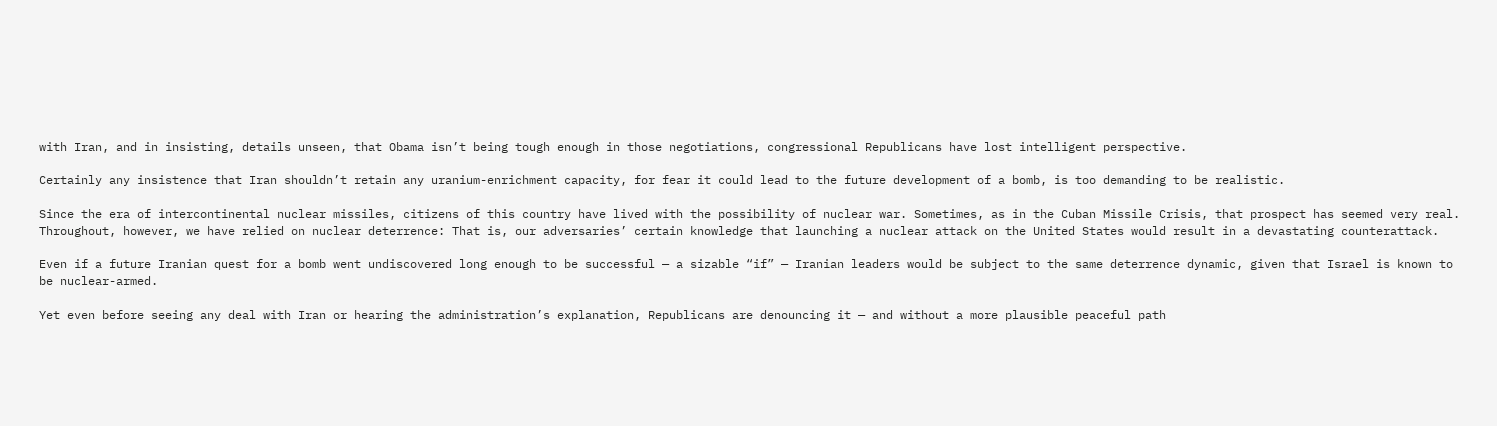with Iran, and in insisting, details unseen, that Obama isn’t being tough enough in those negotiations, congressional Republicans have lost intelligent perspective.

Certainly any insistence that Iran shouldn’t retain any uranium-enrichment capacity, for fear it could lead to the future development of a bomb, is too demanding to be realistic.

Since the era of intercontinental nuclear missiles, citizens of this country have lived with the possibility of nuclear war. Sometimes, as in the Cuban Missile Crisis, that prospect has seemed very real. Throughout, however, we have relied on nuclear deterrence: That is, our adversaries’ certain knowledge that launching a nuclear attack on the United States would result in a devastating counterattack.

Even if a future Iranian quest for a bomb went undiscovered long enough to be successful — a sizable “if” — Iranian leaders would be subject to the same deterrence dynamic, given that Israel is known to be nuclear-armed.

Yet even before seeing any deal with Iran or hearing the administration’s explanation, Republicans are denouncing it — and without a more plausible peaceful path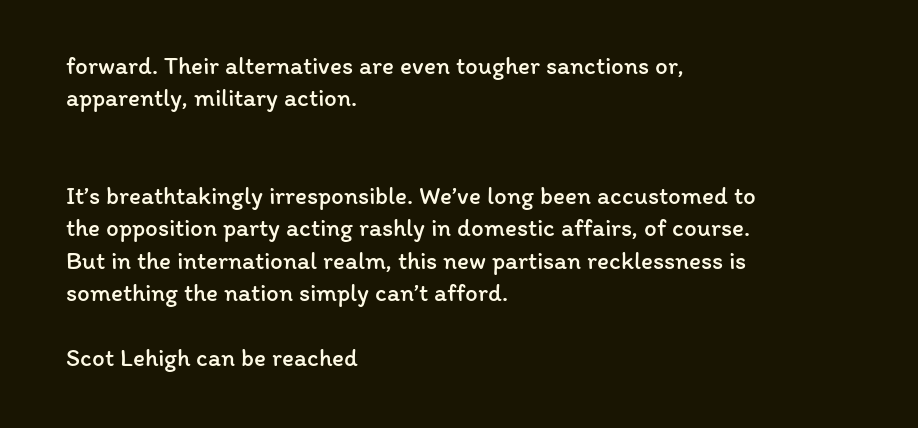forward. Their alternatives are even tougher sanctions or, apparently, military action.


It’s breathtakingly irresponsible. We’ve long been accustomed to the opposition party acting rashly in domestic affairs, of course. But in the international realm, this new partisan recklessness is something the nation simply can’t afford.

Scot Lehigh can be reached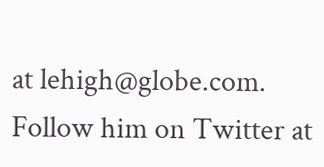at lehigh@globe.com. Follow him on Twitter at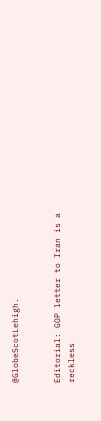@GlobeScotLehigh.


Editorial: GOP letter to Iran is a reckless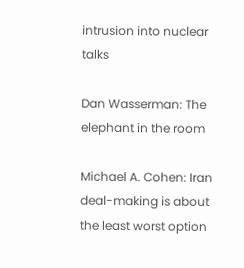intrusion into nuclear talks

Dan Wasserman: The elephant in the room

Michael A. Cohen: Iran deal-making is about the least worst option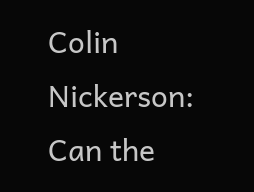Colin Nickerson: Can the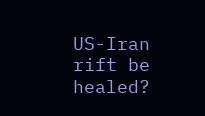US-Iran rift be healed?